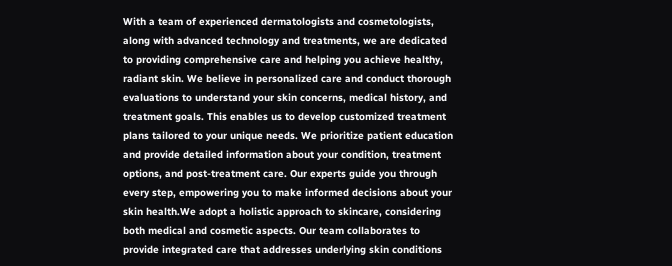With a team of experienced dermatologists and cosmetologists, along with advanced technology and treatments, we are dedicated to providing comprehensive care and helping you achieve healthy, radiant skin. We believe in personalized care and conduct thorough evaluations to understand your skin concerns, medical history, and treatment goals. This enables us to develop customized treatment plans tailored to your unique needs. We prioritize patient education and provide detailed information about your condition, treatment options, and post-treatment care. Our experts guide you through every step, empowering you to make informed decisions about your skin health.We adopt a holistic approach to skincare, considering both medical and cosmetic aspects. Our team collaborates to provide integrated care that addresses underlying skin conditions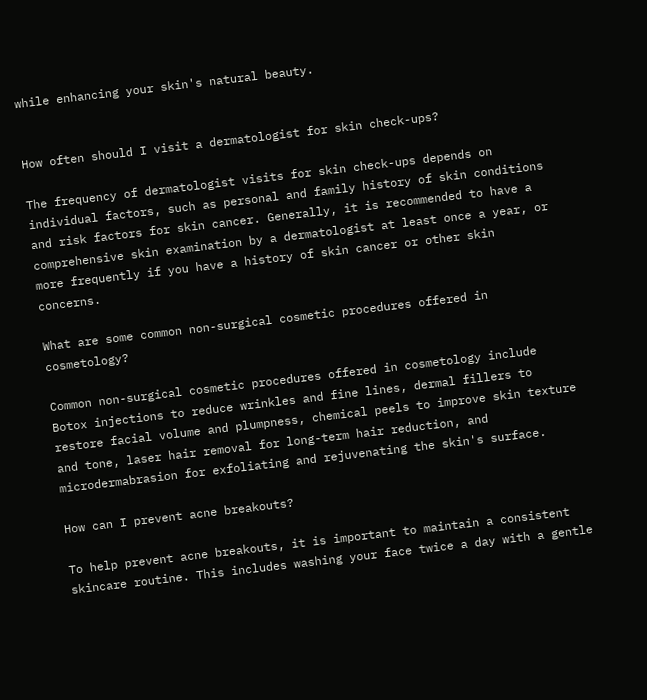while enhancing your skin's natural beauty.


How often should I visit a dermatologist for skin check-ups?

The frequency of dermatologist visits for skin check-ups depends on individual factors, such as personal and family history of skin conditions and risk factors for skin cancer. Generally, it is recommended to have a comprehensive skin examination by a dermatologist at least once a year, or more frequently if you have a history of skin cancer or other skin concerns.

What are some common non-surgical cosmetic procedures offered in cosmetology?

Common non-surgical cosmetic procedures offered in cosmetology include Botox injections to reduce wrinkles and fine lines, dermal fillers to restore facial volume and plumpness, chemical peels to improve skin texture and tone, laser hair removal for long-term hair reduction, and microdermabrasion for exfoliating and rejuvenating the skin's surface.

How can I prevent acne breakouts?

To help prevent acne breakouts, it is important to maintain a consistent skincare routine. This includes washing your face twice a day with a gentle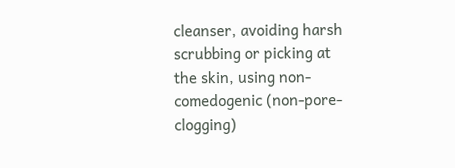cleanser, avoiding harsh scrubbing or picking at the skin, using non-comedogenic (non-pore-clogging)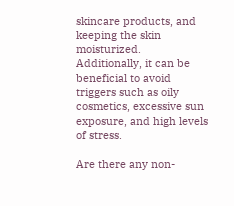skincare products, and keeping the skin moisturized. Additionally, it can be beneficial to avoid triggers such as oily cosmetics, excessive sun exposure, and high levels of stress.

Are there any non-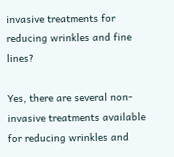invasive treatments for reducing wrinkles and fine lines?

Yes, there are several non-invasive treatments available for reducing wrinkles and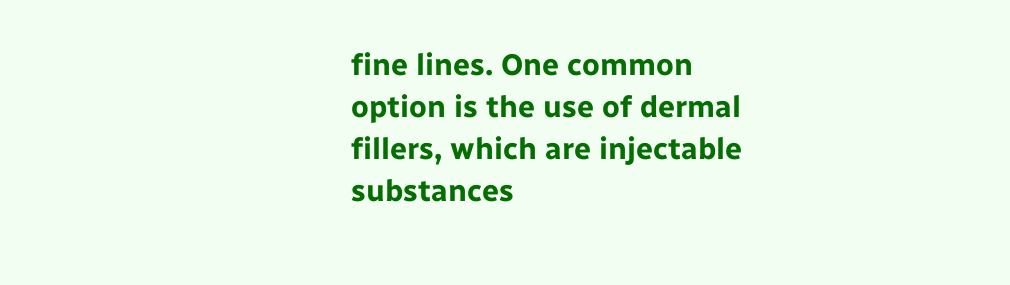fine lines. One common option is the use of dermal fillers, which are injectable substances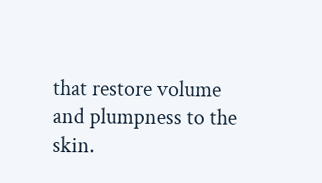that restore volume and plumpness to the skin.